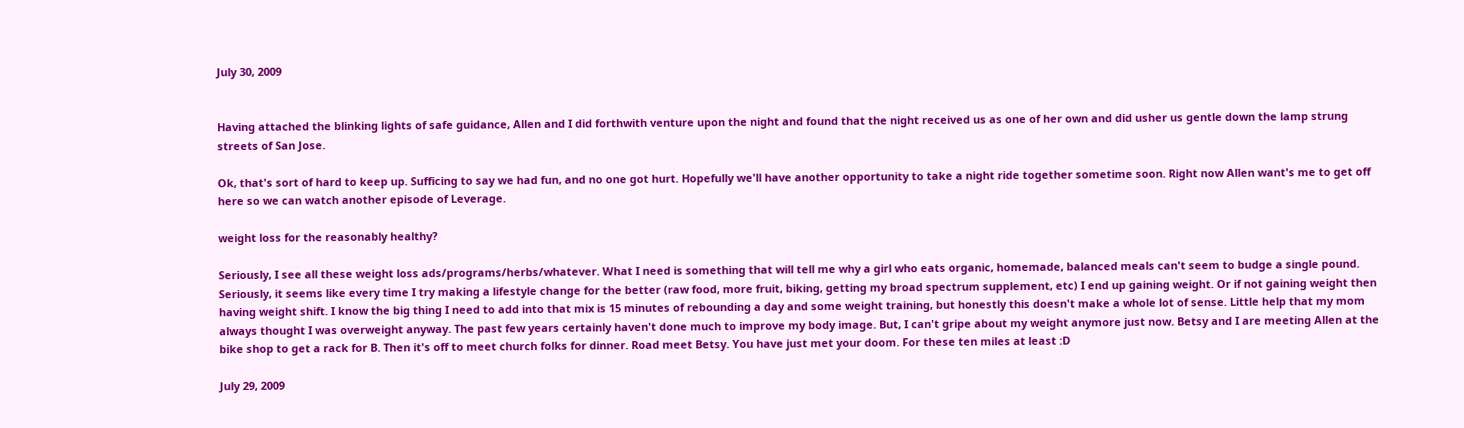July 30, 2009


Having attached the blinking lights of safe guidance, Allen and I did forthwith venture upon the night and found that the night received us as one of her own and did usher us gentle down the lamp strung streets of San Jose.

Ok, that's sort of hard to keep up. Sufficing to say we had fun, and no one got hurt. Hopefully we'll have another opportunity to take a night ride together sometime soon. Right now Allen want's me to get off here so we can watch another episode of Leverage.

weight loss for the reasonably healthy?

Seriously, I see all these weight loss ads/programs/herbs/whatever. What I need is something that will tell me why a girl who eats organic, homemade, balanced meals can't seem to budge a single pound. Seriously, it seems like every time I try making a lifestyle change for the better (raw food, more fruit, biking, getting my broad spectrum supplement, etc) I end up gaining weight. Or if not gaining weight then having weight shift. I know the big thing I need to add into that mix is 15 minutes of rebounding a day and some weight training, but honestly this doesn't make a whole lot of sense. Little help that my mom always thought I was overweight anyway. The past few years certainly haven't done much to improve my body image. But, I can't gripe about my weight anymore just now. Betsy and I are meeting Allen at the bike shop to get a rack for B. Then it's off to meet church folks for dinner. Road meet Betsy. You have just met your doom. For these ten miles at least :D

July 29, 2009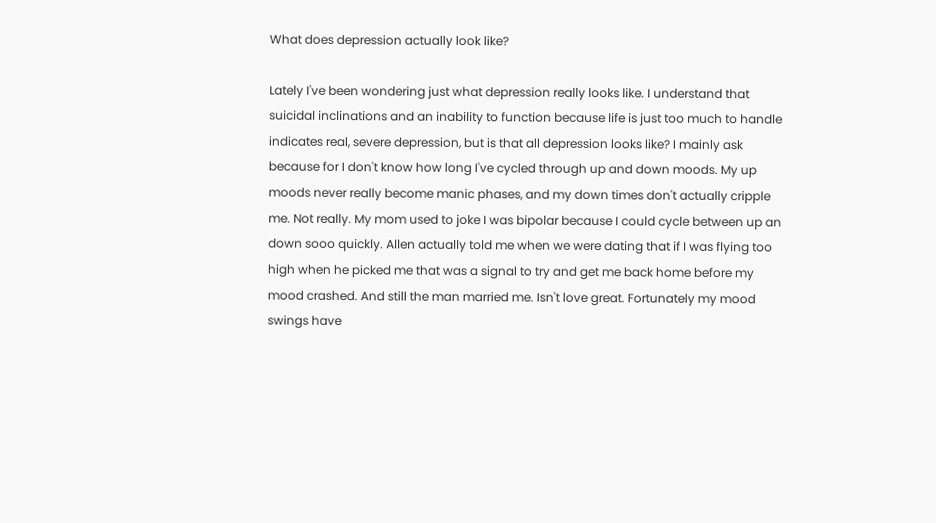What does depression actually look like?

Lately I've been wondering just what depression really looks like. I understand that suicidal inclinations and an inability to function because life is just too much to handle indicates real, severe depression, but is that all depression looks like? I mainly ask because for I don't know how long I've cycled through up and down moods. My up moods never really become manic phases, and my down times don't actually cripple me. Not really. My mom used to joke I was bipolar because I could cycle between up an down sooo quickly. Allen actually told me when we were dating that if I was flying too high when he picked me that was a signal to try and get me back home before my mood crashed. And still the man married me. Isn't love great. Fortunately my mood swings have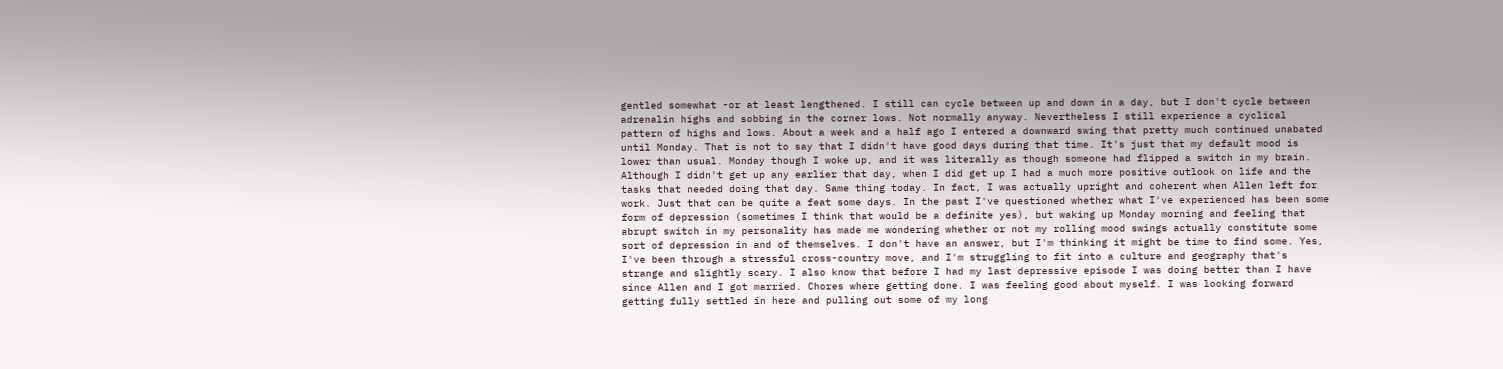gentled somewhat -or at least lengthened. I still can cycle between up and down in a day, but I don't cycle between adrenalin highs and sobbing in the corner lows. Not normally anyway. Nevertheless I still experience a cyclical pattern of highs and lows. About a week and a half ago I entered a downward swing that pretty much continued unabated until Monday. That is not to say that I didn't have good days during that time. It's just that my default mood is lower than usual. Monday though I woke up, and it was literally as though someone had flipped a switch in my brain. Although I didn't get up any earlier that day, when I did get up I had a much more positive outlook on life and the tasks that needed doing that day. Same thing today. In fact, I was actually upright and coherent when Allen left for work. Just that can be quite a feat some days. In the past I've questioned whether what I've experienced has been some form of depression (sometimes I think that would be a definite yes), but waking up Monday morning and feeling that abrupt switch in my personality has made me wondering whether or not my rolling mood swings actually constitute some sort of depression in and of themselves. I don't have an answer, but I'm thinking it might be time to find some. Yes, I've been through a stressful cross-country move, and I'm struggling to fit into a culture and geography that's strange and slightly scary. I also know that before I had my last depressive episode I was doing better than I have since Allen and I got married. Chores where getting done. I was feeling good about myself. I was looking forward getting fully settled in here and pulling out some of my long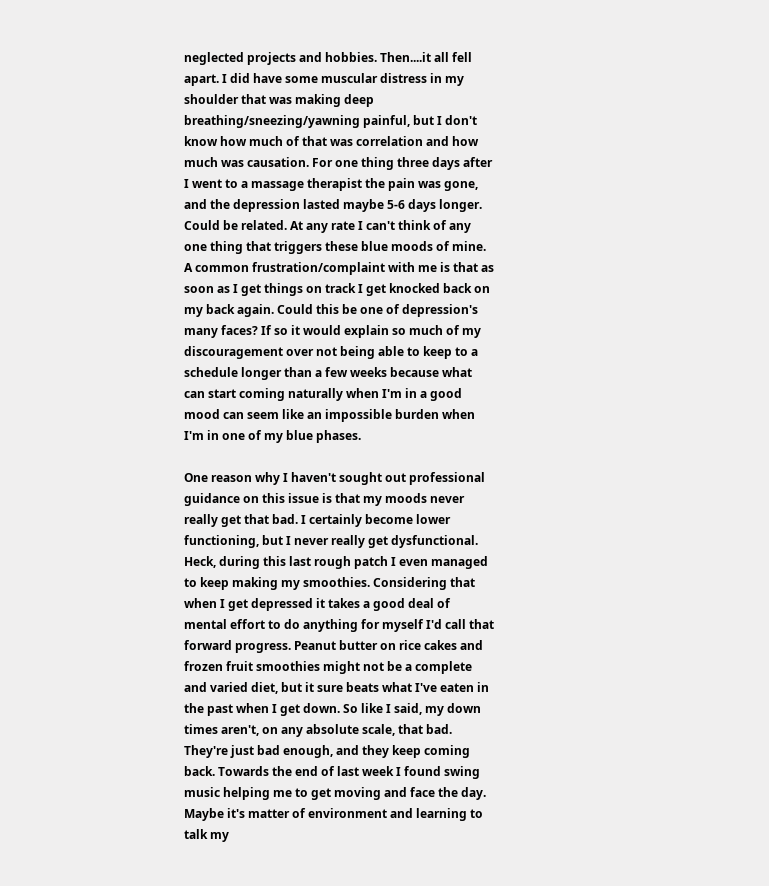neglected projects and hobbies. Then....it all fell apart. I did have some muscular distress in my shoulder that was making deep breathing/sneezing/yawning painful, but I don't know how much of that was correlation and how much was causation. For one thing three days after I went to a massage therapist the pain was gone, and the depression lasted maybe 5-6 days longer. Could be related. At any rate I can't think of any one thing that triggers these blue moods of mine. A common frustration/complaint with me is that as soon as I get things on track I get knocked back on my back again. Could this be one of depression's many faces? If so it would explain so much of my discouragement over not being able to keep to a schedule longer than a few weeks because what can start coming naturally when I'm in a good mood can seem like an impossible burden when I'm in one of my blue phases.

One reason why I haven't sought out professional guidance on this issue is that my moods never really get that bad. I certainly become lower functioning, but I never really get dysfunctional. Heck, during this last rough patch I even managed to keep making my smoothies. Considering that when I get depressed it takes a good deal of mental effort to do anything for myself I'd call that forward progress. Peanut butter on rice cakes and frozen fruit smoothies might not be a complete and varied diet, but it sure beats what I've eaten in the past when I get down. So like I said, my down times aren't, on any absolute scale, that bad. They're just bad enough, and they keep coming back. Towards the end of last week I found swing music helping me to get moving and face the day. Maybe it's matter of environment and learning to talk my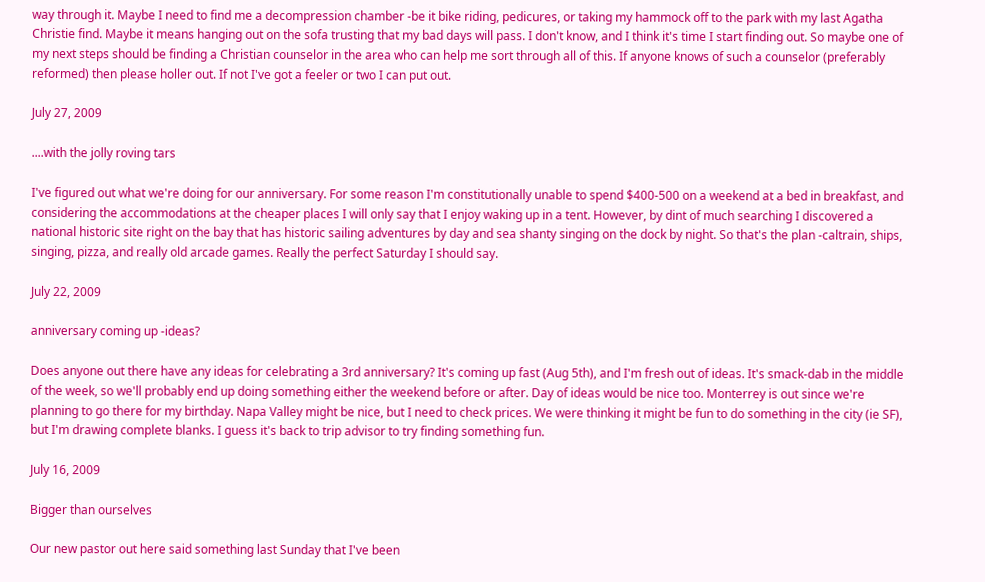way through it. Maybe I need to find me a decompression chamber -be it bike riding, pedicures, or taking my hammock off to the park with my last Agatha Christie find. Maybe it means hanging out on the sofa trusting that my bad days will pass. I don't know, and I think it's time I start finding out. So maybe one of my next steps should be finding a Christian counselor in the area who can help me sort through all of this. If anyone knows of such a counselor (preferably reformed) then please holler out. If not I've got a feeler or two I can put out.

July 27, 2009

....with the jolly roving tars

I've figured out what we're doing for our anniversary. For some reason I'm constitutionally unable to spend $400-500 on a weekend at a bed in breakfast, and considering the accommodations at the cheaper places I will only say that I enjoy waking up in a tent. However, by dint of much searching I discovered a national historic site right on the bay that has historic sailing adventures by day and sea shanty singing on the dock by night. So that's the plan -caltrain, ships, singing, pizza, and really old arcade games. Really the perfect Saturday I should say.

July 22, 2009

anniversary coming up -ideas?

Does anyone out there have any ideas for celebrating a 3rd anniversary? It's coming up fast (Aug 5th), and I'm fresh out of ideas. It's smack-dab in the middle of the week, so we'll probably end up doing something either the weekend before or after. Day of ideas would be nice too. Monterrey is out since we're planning to go there for my birthday. Napa Valley might be nice, but I need to check prices. We were thinking it might be fun to do something in the city (ie SF), but I'm drawing complete blanks. I guess it's back to trip advisor to try finding something fun.

July 16, 2009

Bigger than ourselves

Our new pastor out here said something last Sunday that I've been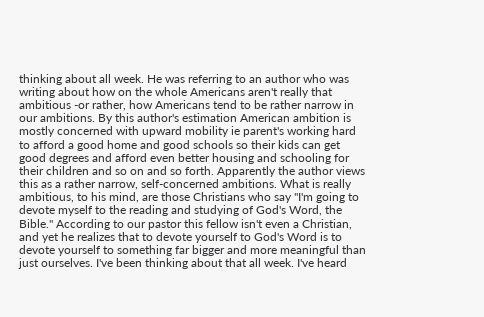thinking about all week. He was referring to an author who was writing about how on the whole Americans aren't really that ambitious -or rather, how Americans tend to be rather narrow in our ambitions. By this author's estimation American ambition is mostly concerned with upward mobility ie parent's working hard to afford a good home and good schools so their kids can get good degrees and afford even better housing and schooling for their children and so on and so forth. Apparently the author views this as a rather narrow, self-concerned ambitions. What is really ambitious, to his mind, are those Christians who say "I'm going to devote myself to the reading and studying of God's Word, the Bible." According to our pastor this fellow isn't even a Christian, and yet he realizes that to devote yourself to God's Word is to devote yourself to something far bigger and more meaningful than just ourselves. I've been thinking about that all week. I've heard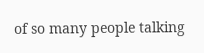of so many people talking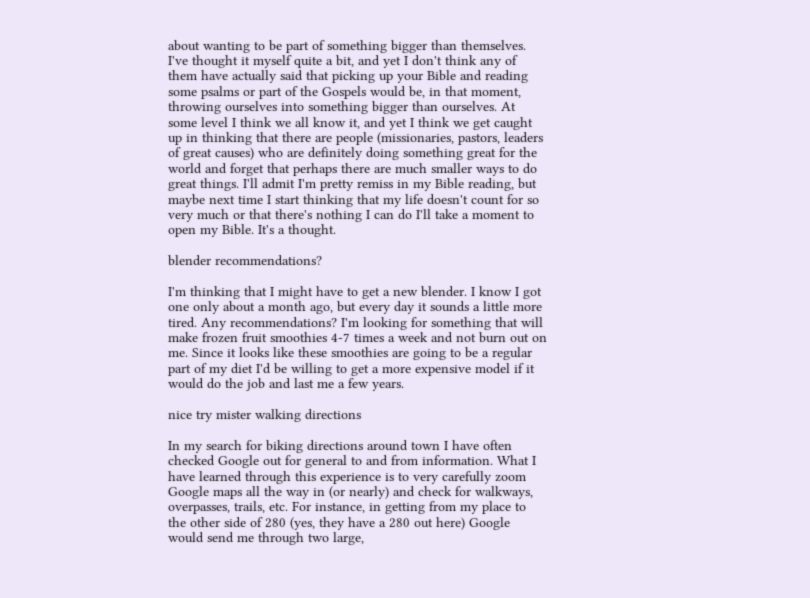about wanting to be part of something bigger than themselves. I've thought it myself quite a bit, and yet I don't think any of them have actually said that picking up your Bible and reading some psalms or part of the Gospels would be, in that moment, throwing ourselves into something bigger than ourselves. At some level I think we all know it, and yet I think we get caught up in thinking that there are people (missionaries, pastors, leaders of great causes) who are definitely doing something great for the world and forget that perhaps there are much smaller ways to do great things. I'll admit I'm pretty remiss in my Bible reading, but maybe next time I start thinking that my life doesn't count for so very much or that there's nothing I can do I'll take a moment to open my Bible. It's a thought.

blender recommendations?

I'm thinking that I might have to get a new blender. I know I got one only about a month ago, but every day it sounds a little more tired. Any recommendations? I'm looking for something that will make frozen fruit smoothies 4-7 times a week and not burn out on me. Since it looks like these smoothies are going to be a regular part of my diet I'd be willing to get a more expensive model if it would do the job and last me a few years.

nice try mister walking directions

In my search for biking directions around town I have often checked Google out for general to and from information. What I have learned through this experience is to very carefully zoom Google maps all the way in (or nearly) and check for walkways, overpasses, trails, etc. For instance, in getting from my place to the other side of 280 (yes, they have a 280 out here) Google would send me through two large,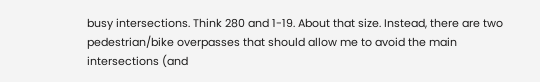busy intersections. Think 280 and 1-19. About that size. Instead, there are two pedestrian/bike overpasses that should allow me to avoid the main intersections (and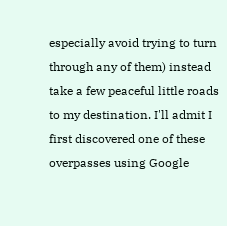especially avoid trying to turn through any of them) instead take a few peaceful little roads to my destination. I'll admit I first discovered one of these overpasses using Google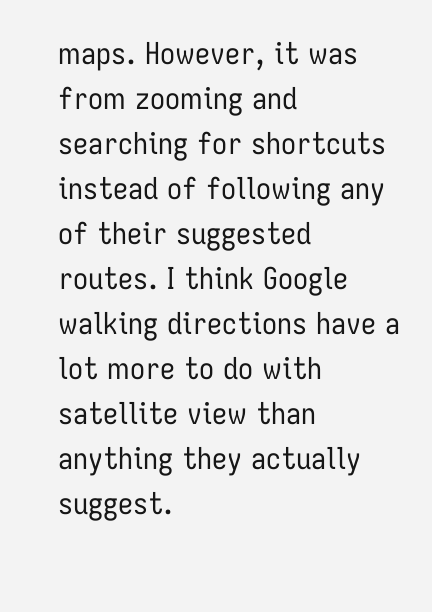maps. However, it was from zooming and searching for shortcuts instead of following any of their suggested routes. I think Google walking directions have a lot more to do with satellite view than anything they actually suggest.